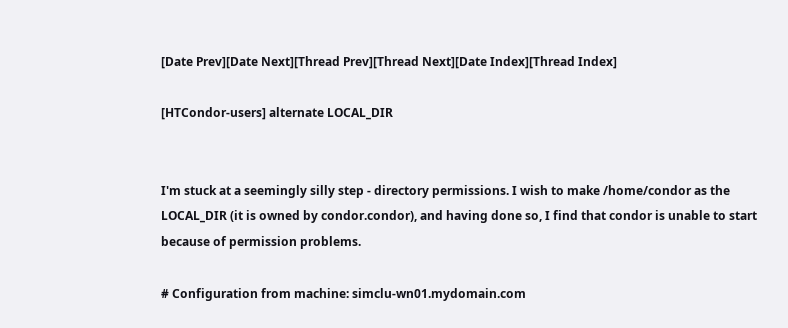[Date Prev][Date Next][Thread Prev][Thread Next][Date Index][Thread Index]

[HTCondor-users] alternate LOCAL_DIR


I'm stuck at a seemingly silly step - directory permissions. I wish to make /home/condor as the LOCAL_DIR (it is owned by condor.condor), and having done so, I find that condor is unable to start because of permission problems.

# Configuration from machine: simclu-wn01.mydomain.com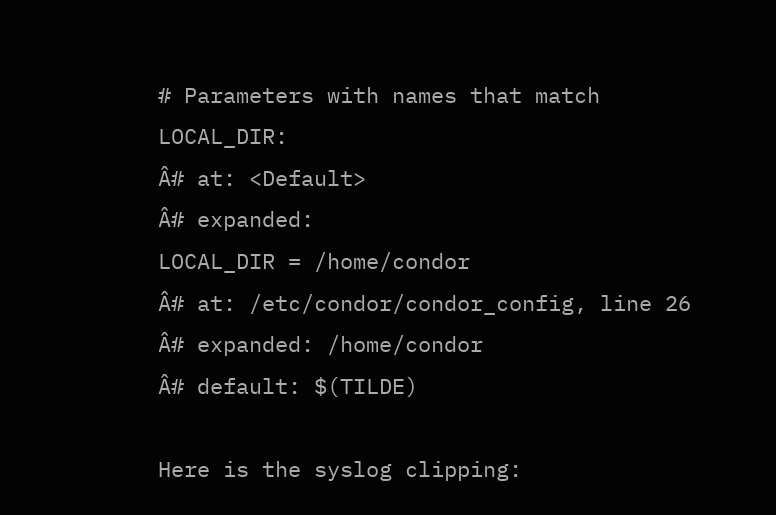# Parameters with names that match LOCAL_DIR:
Â# at: <Default>
Â# expanded:
LOCAL_DIR = /home/condor
Â# at: /etc/condor/condor_config, line 26
Â# expanded: /home/condor
Â# default: $(TILDE)

Here is the syslog clipping: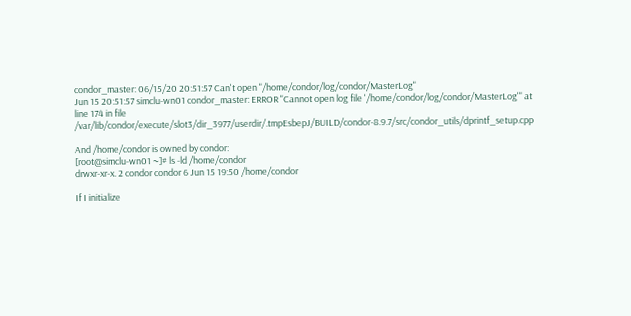condor_master: 06/15/20 20:51:57 Can't open "/home/condor/log/condor/MasterLog"
Jun 15 20:51:57 simclu-wn01 condor_master: ERROR "Cannot open log file '/home/condor/log/condor/MasterLog'" at line 174 in file /var/lib/condor/execute/slot3/dir_3977/userdir/.tmpEsbepJ/BUILD/condor-8.9.7/src/condor_utils/dprintf_setup.cpp

And /home/condor is owned by condor:
[root@simclu-wn01 ~]# ls -ld /home/condor
drwxr-xr-x. 2 condor condor 6 Jun 15 19:50 /home/condor

If I initialize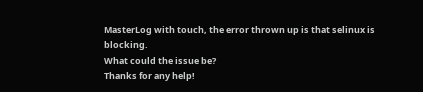MasterLog with touch, the error thrown up is that selinux is blocking.
What could the issue be?
Thanks for any help!